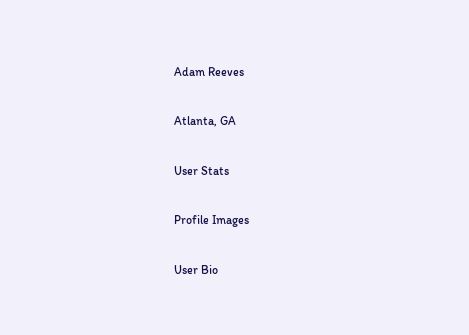Adam Reeves

Atlanta, GA

User Stats

Profile Images

User Bio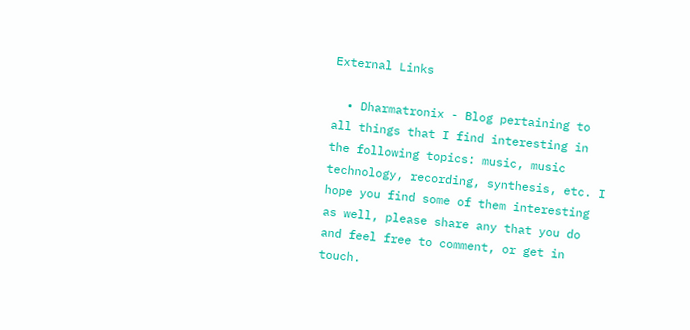External Links

  • Dharmatronix - Blog pertaining to all things that I find interesting in the following topics: music, music technology, recording, synthesis, etc. I hope you find some of them interesting as well, please share any that you do and feel free to comment, or get in touch.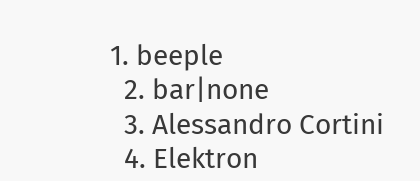1. beeple
  2. bar|none
  3. Alessandro Cortini
  4. Elektron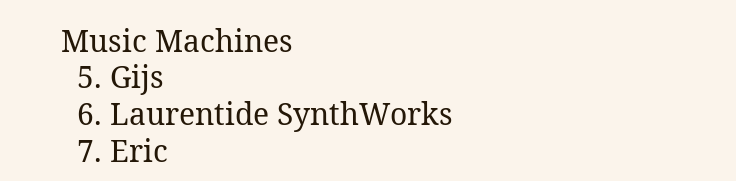Music Machines
  5. Gijs
  6. Laurentide SynthWorks
  7. Eric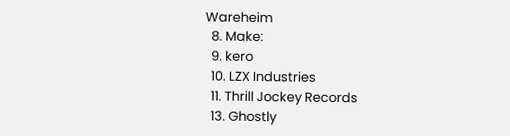Wareheim
  8. Make:
  9. kero
  10. LZX Industries
  11. Thrill Jockey Records
  13. Ghostly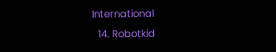International
  14. Robotkid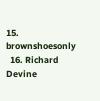15. brownshoesonly
  16. Richard Devine